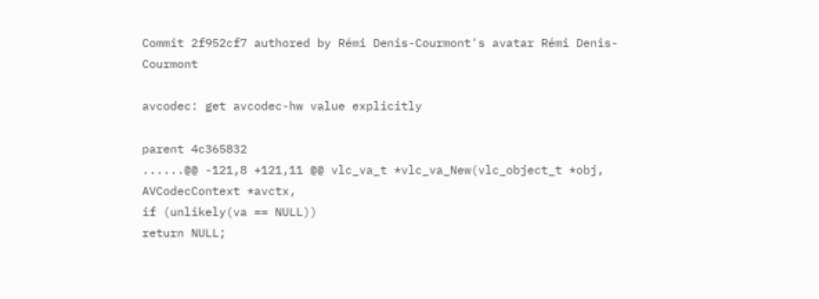Commit 2f952cf7 authored by Rémi Denis-Courmont's avatar Rémi Denis-Courmont

avcodec: get avcodec-hw value explicitly

parent 4c365832
......@@ -121,8 +121,11 @@ vlc_va_t *vlc_va_New(vlc_object_t *obj, AVCodecContext *avctx,
if (unlikely(va == NULL))
return NULL;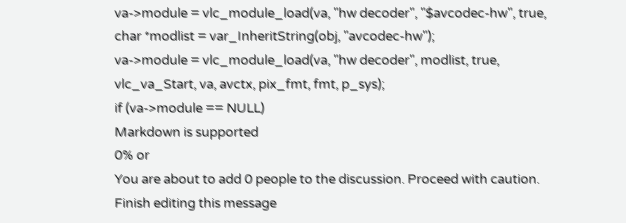va->module = vlc_module_load(va, "hw decoder", "$avcodec-hw", true,
char *modlist = var_InheritString(obj, "avcodec-hw");
va->module = vlc_module_load(va, "hw decoder", modlist, true,
vlc_va_Start, va, avctx, pix_fmt, fmt, p_sys);
if (va->module == NULL)
Markdown is supported
0% or
You are about to add 0 people to the discussion. Proceed with caution.
Finish editing this message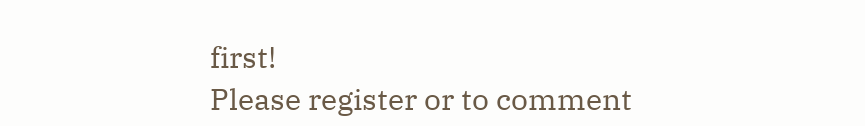first!
Please register or to comment